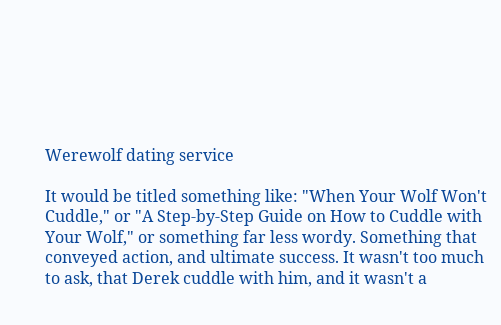Werewolf dating service

It would be titled something like: "When Your Wolf Won't Cuddle," or "A Step-by-Step Guide on How to Cuddle with Your Wolf," or something far less wordy. Something that conveyed action, and ultimate success. It wasn't too much to ask, that Derek cuddle with him, and it wasn't a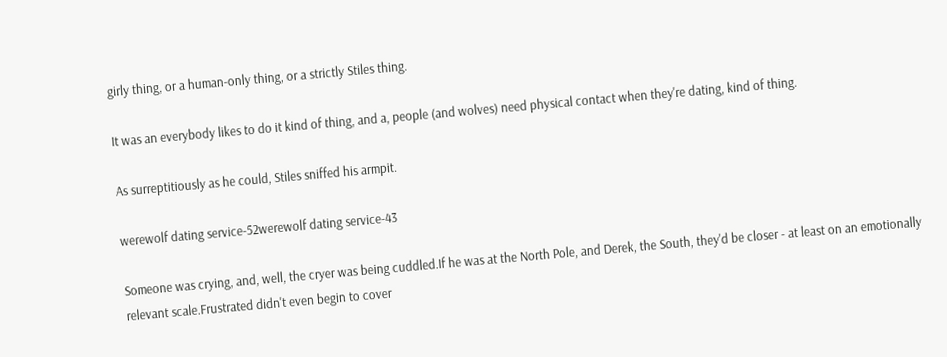girly thing, or a human-only thing, or a strictly Stiles thing.

It was an everybody likes to do it kind of thing, and a, people (and wolves) need physical contact when they're dating, kind of thing.

As surreptitiously as he could, Stiles sniffed his armpit.

werewolf dating service-52werewolf dating service-43

Someone was crying, and, well, the cryer was being cuddled.If he was at the North Pole, and Derek, the South, they'd be closer - at least on an emotionally relevant scale.Frustrated didn't even begin to cover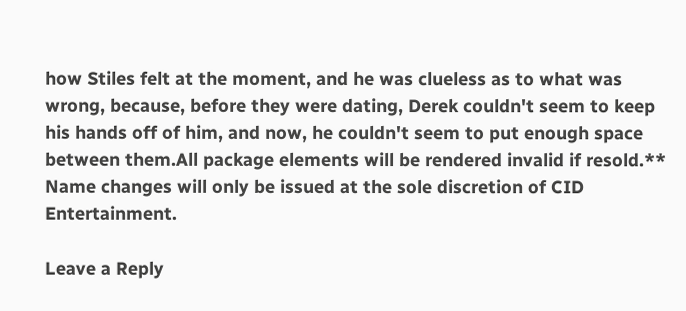how Stiles felt at the moment, and he was clueless as to what was wrong, because, before they were dating, Derek couldn't seem to keep his hands off of him, and now, he couldn't seem to put enough space between them.All package elements will be rendered invalid if resold.** Name changes will only be issued at the sole discretion of CID Entertainment.

Leave a Reply